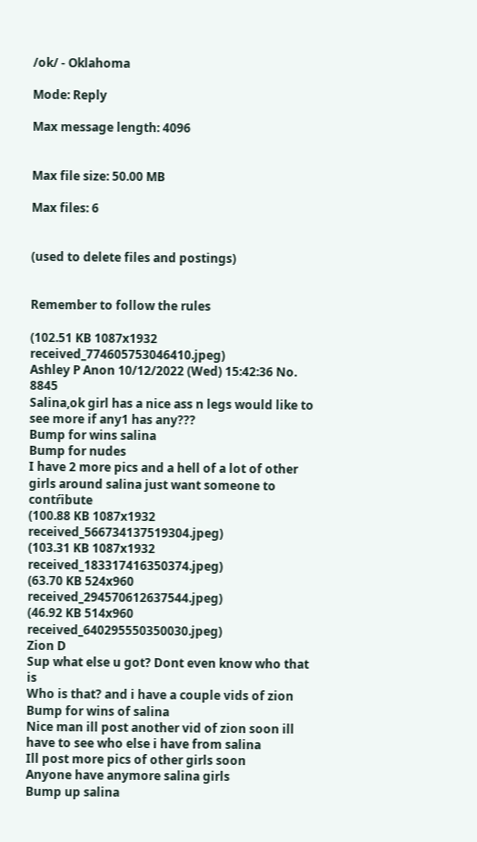/ok/ - Oklahoma

Mode: Reply

Max message length: 4096


Max file size: 50.00 MB

Max files: 6


(used to delete files and postings)


Remember to follow the rules

(102.51 KB 1087x1932 received_774605753046410.jpeg)
Ashley P Anon 10/12/2022 (Wed) 15:42:36 No. 8845
Salina,ok girl has a nice ass n legs would like to see more if any1 has any???
Bump for wins salina
Bump for nudes
I have 2 more pics and a hell of a lot of other girls around salina just want someone to contŕibute
(100.88 KB 1087x1932 received_566734137519304.jpeg)
(103.31 KB 1087x1932 received_183317416350374.jpeg)
(63.70 KB 524x960 received_294570612637544.jpeg)
(46.92 KB 514x960 received_640295550350030.jpeg)
Zion D
Sup what else u got? Dont even know who that is
Who is that? and i have a couple vids of zion
Bump for wins of salina
Nice man ill post another vid of zion soon ill have to see who else i have from salina
Ill post more pics of other girls soon
Anyone have anymore salina girls
Bump up salina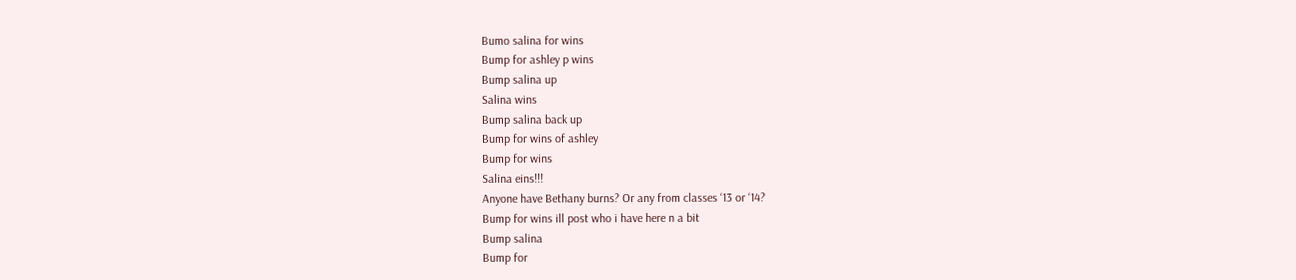Bumo salina for wins
Bump for ashley p wins
Bump salina up
Salina wins
Bump salina back up
Bump for wins of ashley
Bump for wins
Salina eins!!!
Anyone have Bethany burns? Or any from classes ‘13 or ‘14?
Bump for wins ill post who i have here n a bit
Bump salina
Bump for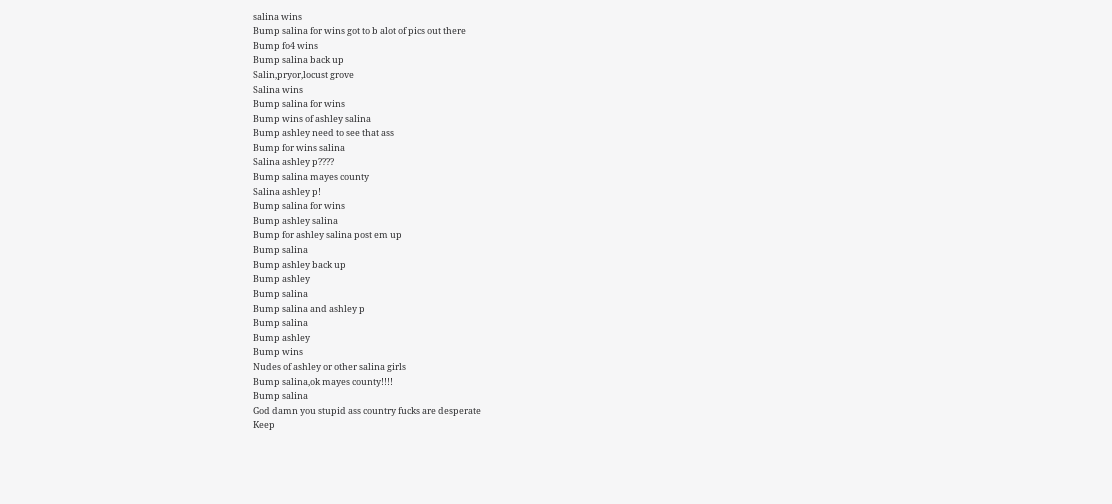salina wins
Bump salina for wins got to b alot of pics out there
Bump fo4 wins
Bump salina back up
Salin,pryor,locust grove
Salina wins
Bump salina for wins
Bump wins of ashley salina
Bump ashley need to see that ass
Bump for wins salina
Salina ashley p????
Bump salina mayes county
Salina ashley p!
Bump salina for wins
Bump ashley salina
Bump for ashley salina post em up
Bump salina
Bump ashley back up
Bump ashley
Bump salina
Bump salina and ashley p
Bump salina
Bump ashley
Bump wins
Nudes of ashley or other salina girls
Bump salina,ok mayes county!!!!
Bump salina
God damn you stupid ass country fucks are desperate
Keep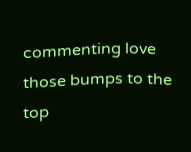commenting love those bumps to the top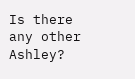Is there any other Ashley?